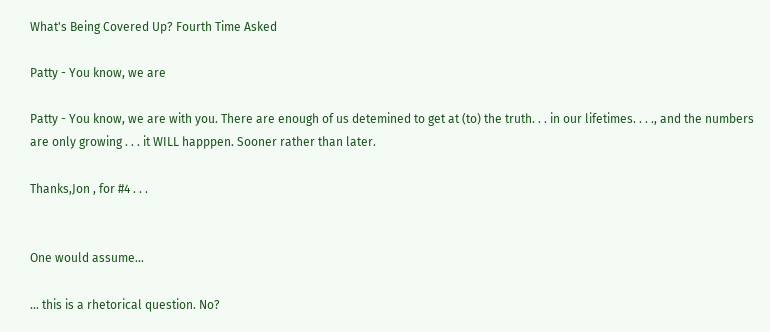What's Being Covered Up? Fourth Time Asked

Patty - You know, we are

Patty - You know, we are with you. There are enough of us detemined to get at (to) the truth. . . in our lifetimes. . . ., and the numbers are only growing . . . it WILL happpen. Sooner rather than later.

Thanks,Jon , for #4 . . .


One would assume...

... this is a rhetorical question. No?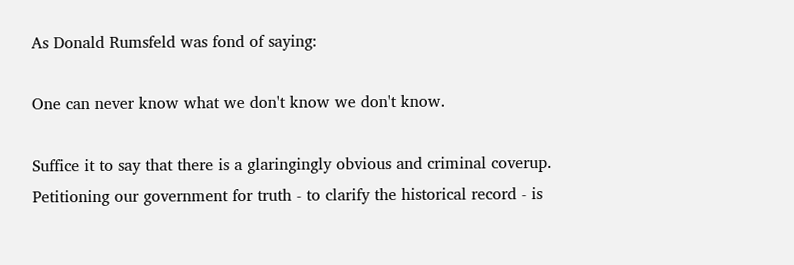As Donald Rumsfeld was fond of saying:

One can never know what we don't know we don't know.

Suffice it to say that there is a glaringingly obvious and criminal coverup.
Petitioning our government for truth - to clarify the historical record - is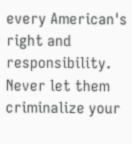every American's right and responsibility. Never let them criminalize your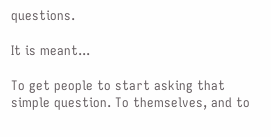questions.

It is meant...

To get people to start asking that simple question. To themselves, and to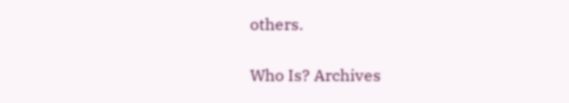others.

Who Is? Archives